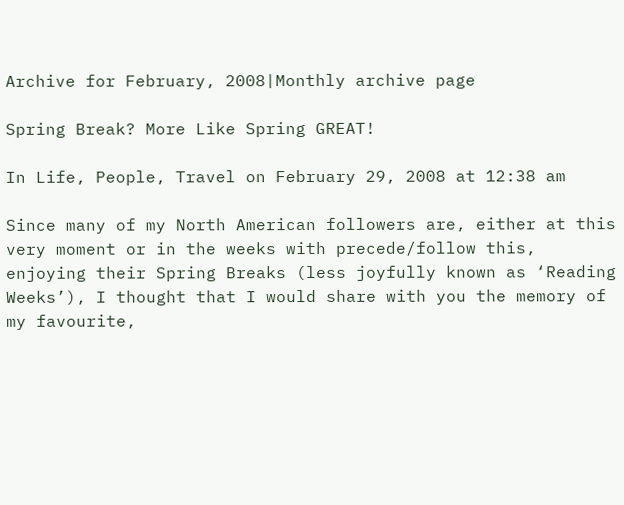Archive for February, 2008|Monthly archive page

Spring Break? More Like Spring GREAT!

In Life, People, Travel on February 29, 2008 at 12:38 am

Since many of my North American followers are, either at this very moment or in the weeks with precede/follow this, enjoying their Spring Breaks (less joyfully known as ‘Reading Weeks’), I thought that I would share with you the memory of my favourite,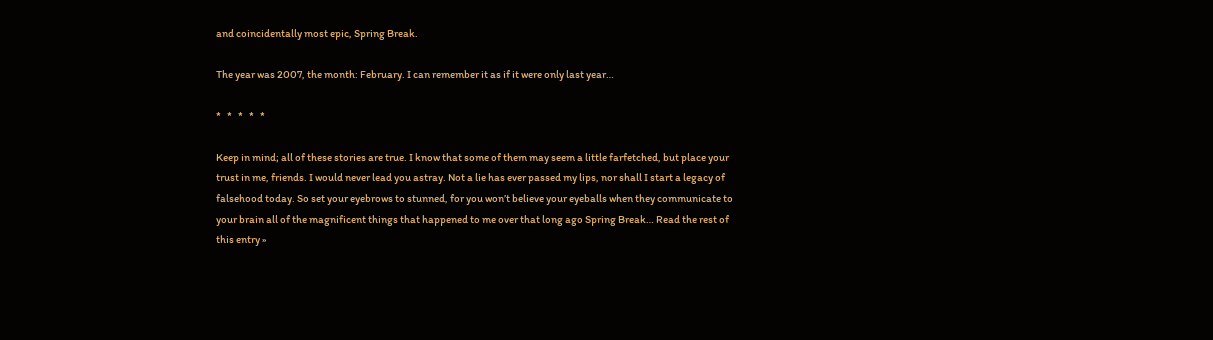and coincidentally most epic, Spring Break.

The year was 2007, the month: February. I can remember it as if it were only last year…

*   *   *   *   *

Keep in mind; all of these stories are true. I know that some of them may seem a little farfetched, but place your trust in me, friends. I would never lead you astray. Not a lie has ever passed my lips, nor shall I start a legacy of falsehood today. So set your eyebrows to stunned, for you won’t believe your eyeballs when they communicate to your brain all of the magnificent things that happened to me over that long ago Spring Break… Read the rest of this entry »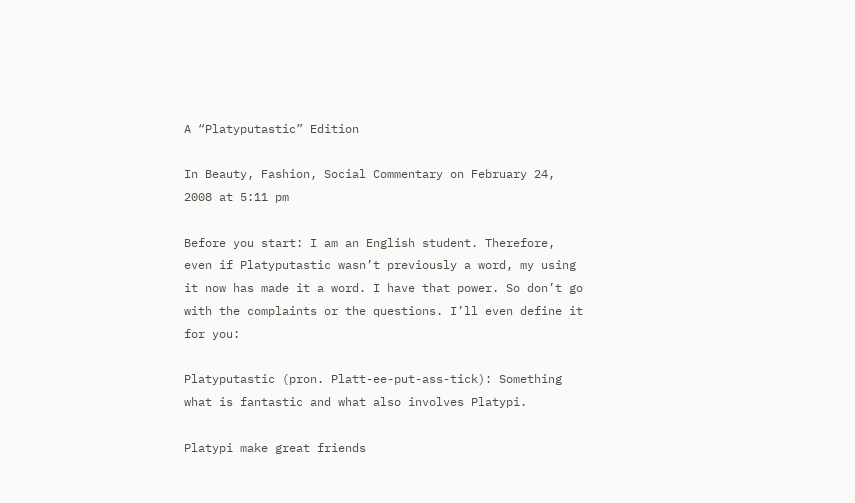A “Platyputastic” Edition

In Beauty, Fashion, Social Commentary on February 24, 2008 at 5:11 pm

Before you start: I am an English student. Therefore, even if Platyputastic wasn’t previously a word, my using it now has made it a word. I have that power. So don’t go with the complaints or the questions. I’ll even define it for you:

Platyputastic (pron. Platt-ee-put-ass-tick): Something what is fantastic and what also involves Platypi.

Platypi make great friends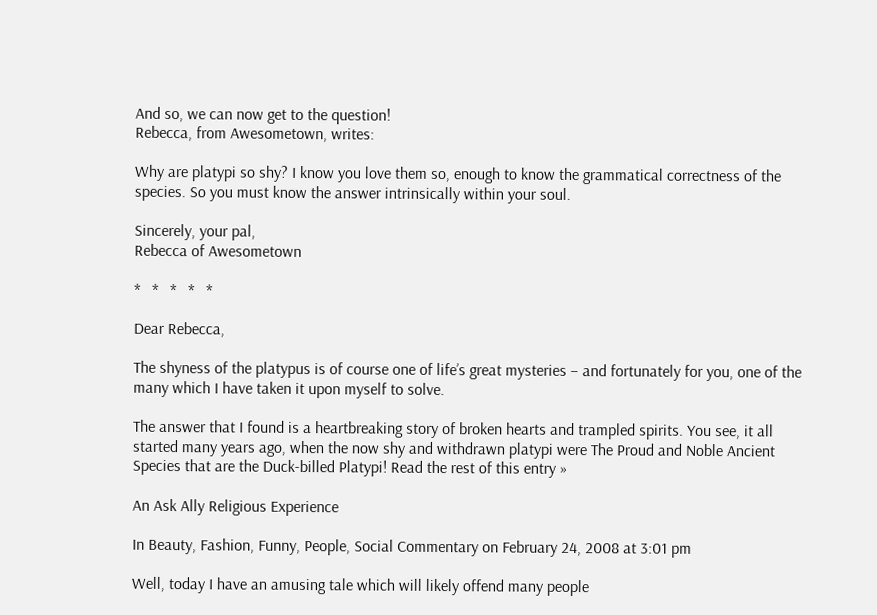And so, we can now get to the question!
Rebecca, from Awesometown, writes:

Why are platypi so shy? I know you love them so, enough to know the grammatical correctness of the species. So you must know the answer intrinsically within your soul.

Sincerely, your pal,
Rebecca of Awesometown

*   *   *   *   *

Dear Rebecca,

The shyness of the platypus is of course one of life’s great mysteries – and fortunately for you, one of the many which I have taken it upon myself to solve.

The answer that I found is a heartbreaking story of broken hearts and trampled spirits. You see, it all started many years ago, when the now shy and withdrawn platypi were The Proud and Noble Ancient Species that are the Duck-billed Platypi! Read the rest of this entry »

An Ask Ally Religious Experience

In Beauty, Fashion, Funny, People, Social Commentary on February 24, 2008 at 3:01 pm

Well, today I have an amusing tale which will likely offend many people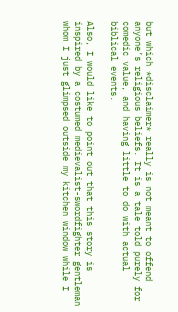but which *disclaimer* really is not meant to offend anyone’s religious beliefs. It is a tale told purely for comedic value, and having little to do with actual biblical events.

Also, I would like to point out that this story is inspired by a costumed medievalist-swordfighter gentleman whom I just glimpsed outside my kitchen window while I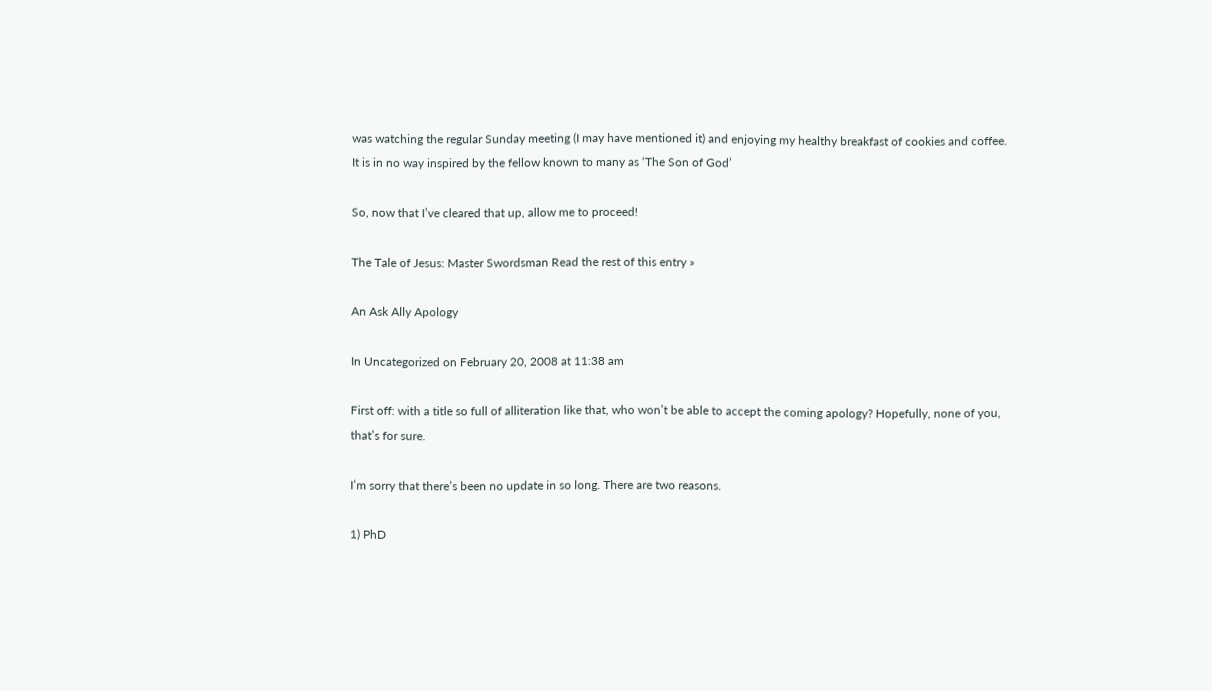was watching the regular Sunday meeting (I may have mentioned it) and enjoying my healthy breakfast of cookies and coffee. It is in no way inspired by the fellow known to many as ‘The Son of God’

So, now that I’ve cleared that up, allow me to proceed!

The Tale of Jesus: Master Swordsman Read the rest of this entry »

An Ask Ally Apology

In Uncategorized on February 20, 2008 at 11:38 am

First off: with a title so full of alliteration like that, who won’t be able to accept the coming apology? Hopefully, none of you, that’s for sure.

I’m sorry that there’s been no update in so long. There are two reasons.

1) PhD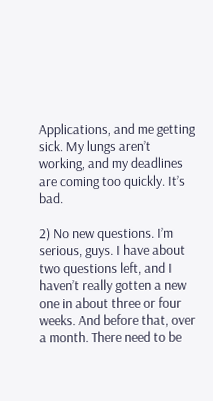Applications, and me getting sick. My lungs aren’t working, and my deadlines are coming too quickly. It’s bad.

2) No new questions. I’m serious, guys. I have about two questions left, and I haven’t really gotten a new one in about three or four weeks. And before that, over a month. There need to be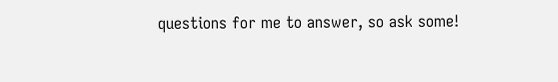questions for me to answer, so ask some!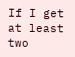If I get at least two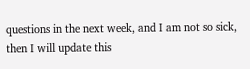questions in the next week, and I am not so sick, then I will update this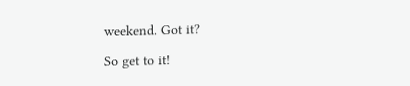weekend. Got it?

So get to it!